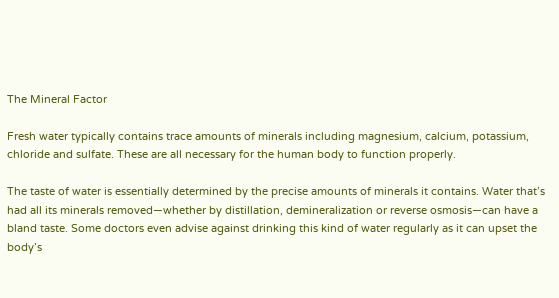The Mineral Factor

Fresh water typically contains trace amounts of minerals including magnesium, calcium, potassium, chloride and sulfate. These are all necessary for the human body to function properly.

The taste of water is essentially determined by the precise amounts of minerals it contains. Water that’s had all its minerals removed—whether by distillation, demineralization or reverse osmosis—can have a bland taste. Some doctors even advise against drinking this kind of water regularly as it can upset the body’s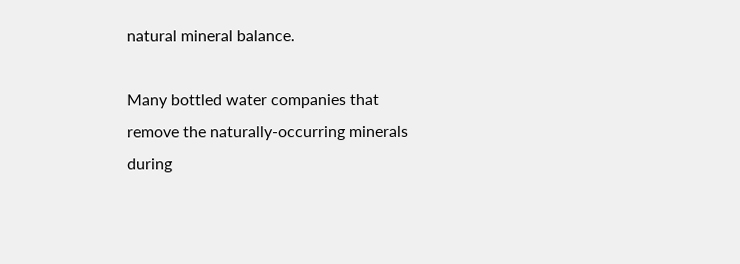natural mineral balance.

Many bottled water companies that remove the naturally-occurring minerals during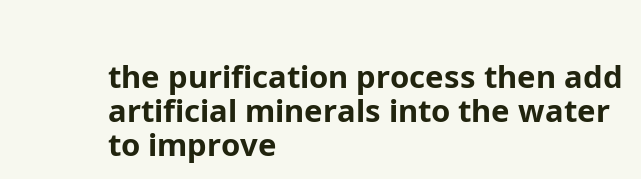the purification process then add artificial minerals into the water to improve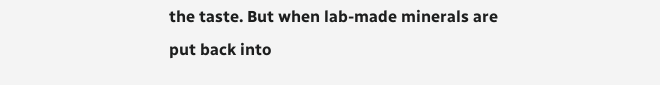the taste. But when lab-made minerals are put back into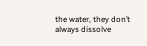the water, they don’t always dissolve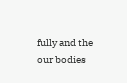fully and the our bodies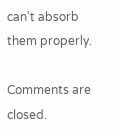can’t absorb them properly.

Comments are closed.